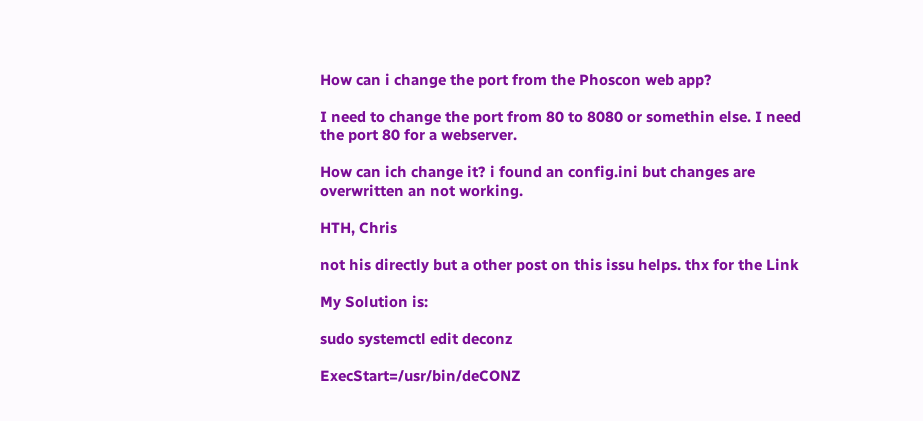How can i change the port from the Phoscon web app?

I need to change the port from 80 to 8080 or somethin else. I need the port 80 for a webserver.

How can ich change it? i found an config.ini but changes are overwritten an not working.

HTH, Chris

not his directly but a other post on this issu helps. thx for the Link

My Solution is:

sudo systemctl edit deconz

ExecStart=/usr/bin/deCONZ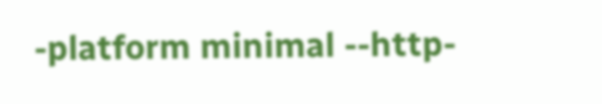-platform minimal --http-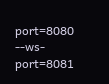port=8080 --ws-port=8081